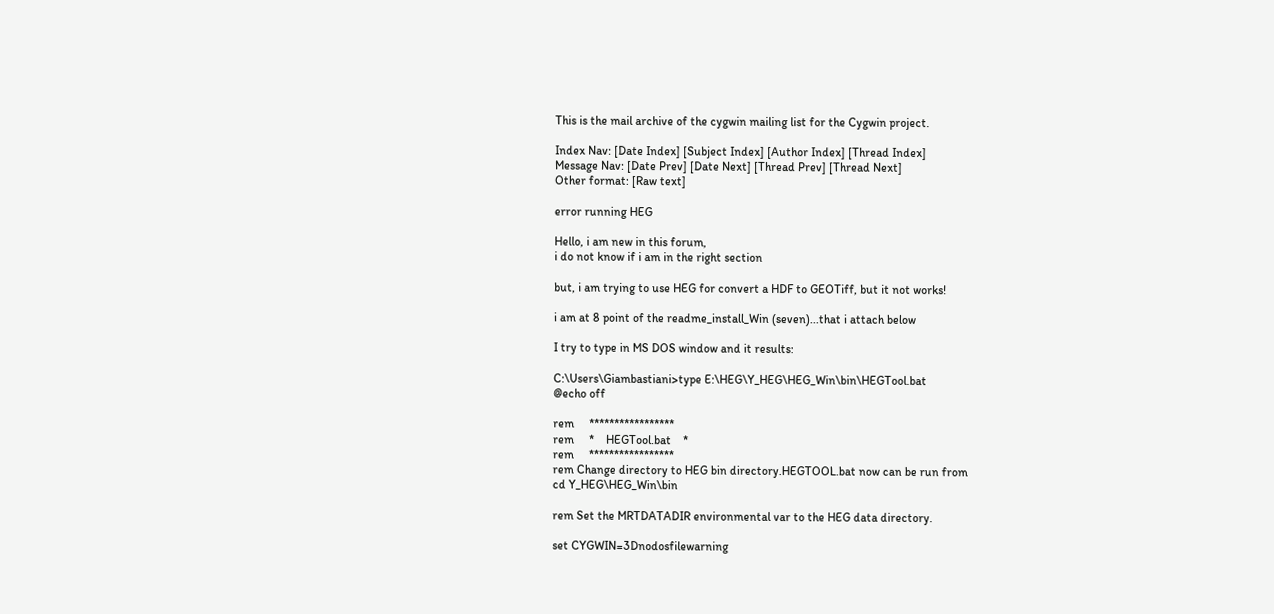This is the mail archive of the cygwin mailing list for the Cygwin project.

Index Nav: [Date Index] [Subject Index] [Author Index] [Thread Index]
Message Nav: [Date Prev] [Date Next] [Thread Prev] [Thread Next]
Other format: [Raw text]

error running HEG

Hello, i am new in this forum,
i do not know if i am in the right section

but, i am trying to use HEG for convert a HDF to GEOTiff, but it not works!

i am at 8 point of the readme_install_Win (seven)...that i attach below

I try to type in MS DOS window and it results:

C:\Users\Giambastiani>type E:\HEG\Y_HEG\HEG_Win\bin\HEGTool.bat
@echo off

rem     *****************
rem     *    HEGTool.bat    *
rem     *****************
rem Change directory to HEG bin directory.HEGTOOL.bat now can be run from
cd Y_HEG\HEG_Win\bin

rem Set the MRTDATADIR environmental var to the HEG data directory.

set CYGWIN=3Dnodosfilewarning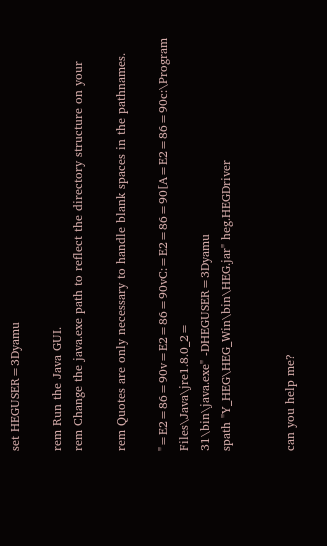set HEGUSER=3Dyamu

rem Run the Java GUI.
rem Change the java.exe path to reflect the directory structure on your

rem Quotes are only necessary to handle blank spaces in the pathnames.

"=E2=86=90v=E2=86=90vC:=E2=86=90[A=E2=86=90c:\Program Files\Java\jre1.8.0_2=
31\bin\java.exe" -DHEGUSER=3Dyamu
spath "Y_HEG\HEG_Win\bin\HEG.jar" heg.HEGDriver


can you help me?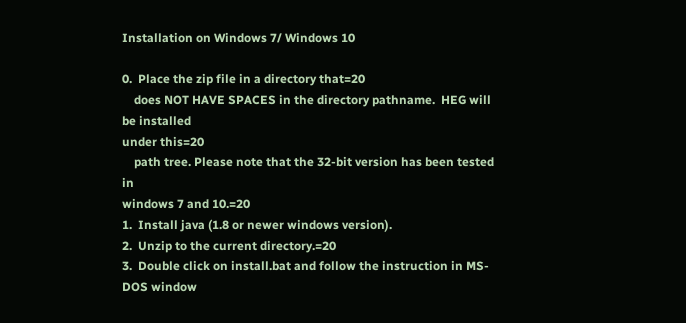Installation on Windows 7/ Windows 10

0.  Place the zip file in a directory that=20
    does NOT HAVE SPACES in the directory pathname.  HEG will be installed
under this=20
    path tree. Please note that the 32-bit version has been tested in
windows 7 and 10.=20
1.  Install java (1.8 or newer windows version).
2.  Unzip to the current directory.=20
3.  Double click on install.bat and follow the instruction in MS-DOS window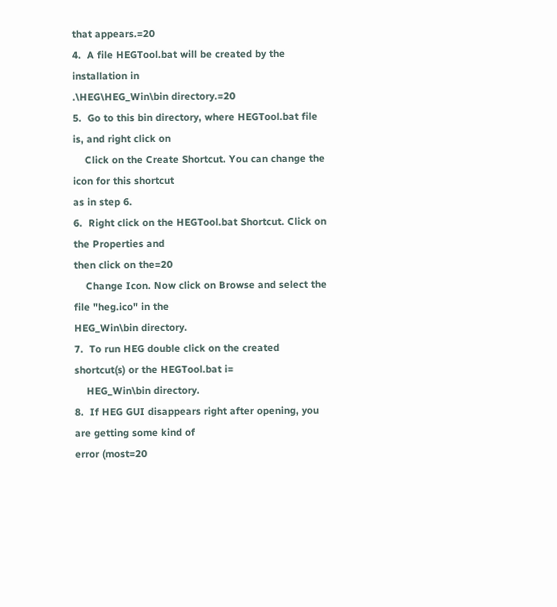that appears.=20
4.  A file HEGTool.bat will be created by the installation in
.\HEG\HEG_Win\bin directory.=20
5.  Go to this bin directory, where HEGTool.bat file is, and right click on
    Click on the Create Shortcut. You can change the icon for this shortcut
as in step 6.
6.  Right click on the HEGTool.bat Shortcut. Click on the Properties and
then click on the=20
    Change Icon. Now click on Browse and select the file "heg.ico" in the
HEG_Win\bin directory.
7.  To run HEG double click on the created shortcut(s) or the HEGTool.bat i=
    HEG_Win\bin directory.
8.  If HEG GUI disappears right after opening, you are getting some kind of
error (most=20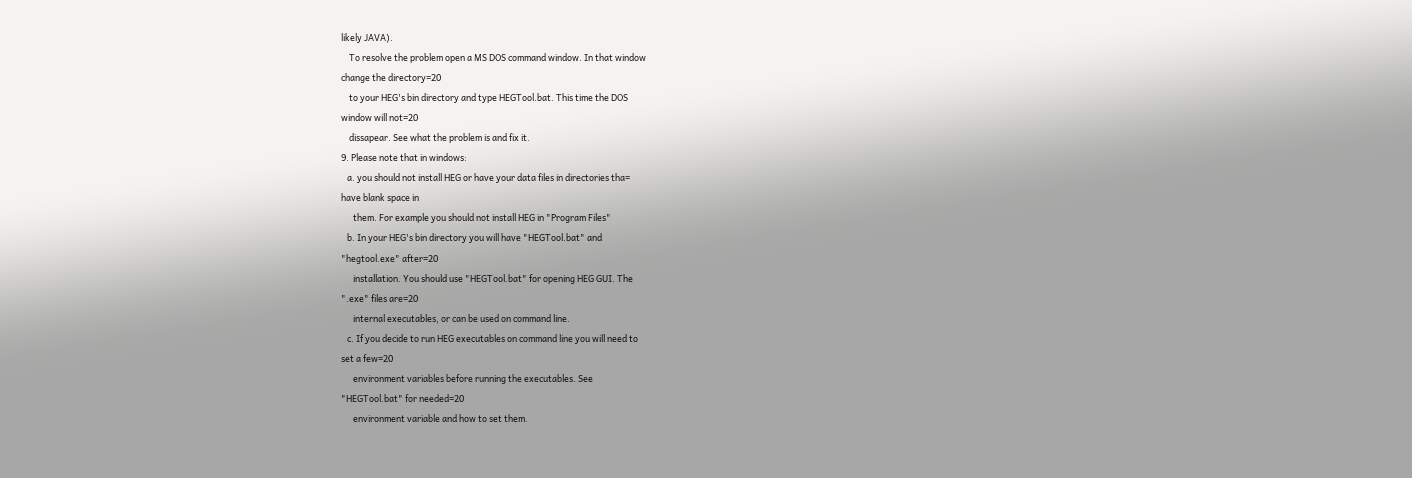likely JAVA).
    To resolve the problem open a MS DOS command window. In that window
change the directory=20
    to your HEG's bin directory and type HEGTool.bat. This time the DOS
window will not=20
    dissapear. See what the problem is and fix it.
9. Please note that in windows:
   a. you should not install HEG or have your data files in directories tha=
have blank space in
      them. For example you should not install HEG in "Program Files"
   b. In your HEG's bin directory you will have "HEGTool.bat" and
"hegtool.exe" after=20
      installation. You should use "HEGTool.bat" for opening HEG GUI. The
".exe" files are=20
      internal executables, or can be used on command line.
   c. If you decide to run HEG executables on command line you will need to
set a few=20
      environment variables before running the executables. See
"HEGTool.bat" for needed=20
      environment variable and how to set them.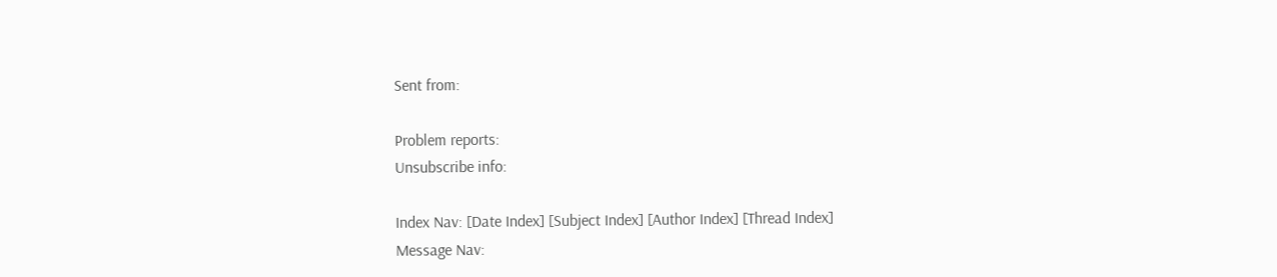Sent from:

Problem reports:
Unsubscribe info:

Index Nav: [Date Index] [Subject Index] [Author Index] [Thread Index]
Message Nav: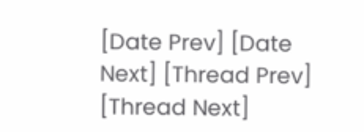[Date Prev] [Date Next] [Thread Prev] [Thread Next]